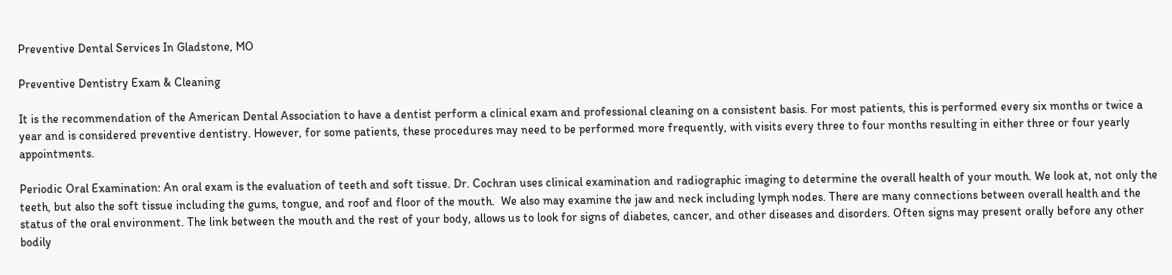Preventive Dental Services In Gladstone, MO

Preventive Dentistry Exam & Cleaning

It is the recommendation of the American Dental Association to have a dentist perform a clinical exam and professional cleaning on a consistent basis. For most patients, this is performed every six months or twice a year and is considered preventive dentistry. However, for some patients, these procedures may need to be performed more frequently, with visits every three to four months resulting in either three or four yearly appointments.

Periodic Oral Examination: An oral exam is the evaluation of teeth and soft tissue. Dr. Cochran uses clinical examination and radiographic imaging to determine the overall health of your mouth. We look at, not only the teeth, but also the soft tissue including the gums, tongue, and roof and floor of the mouth.  We also may examine the jaw and neck including lymph nodes. There are many connections between overall health and the status of the oral environment. The link between the mouth and the rest of your body, allows us to look for signs of diabetes, cancer, and other diseases and disorders. Often signs may present orally before any other bodily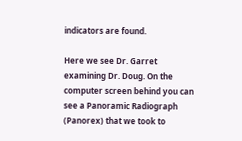indicators are found.

Here we see Dr. Garret examining Dr. Doug. On the computer screen behind you can see a Panoramic Radiograph (Panorex) that we took to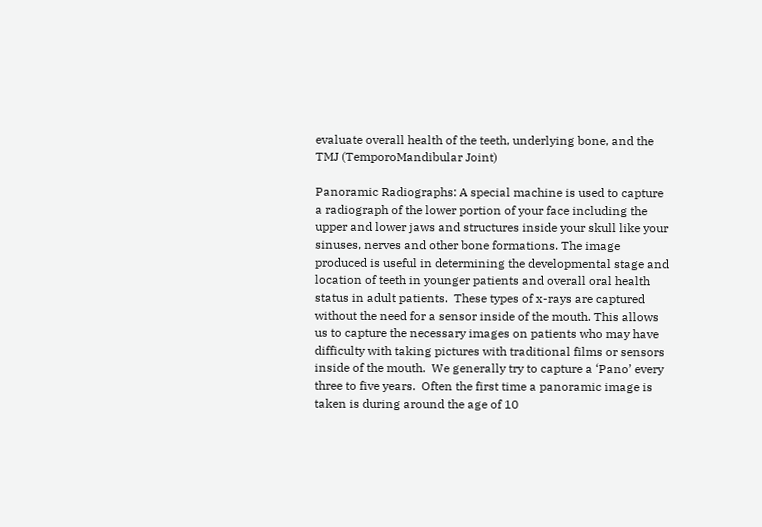evaluate overall health of the teeth, underlying bone, and the TMJ (TemporoMandibular Joint)

Panoramic Radiographs: A special machine is used to capture a radiograph of the lower portion of your face including the upper and lower jaws and structures inside your skull like your sinuses, nerves and other bone formations. The image produced is useful in determining the developmental stage and location of teeth in younger patients and overall oral health status in adult patients.  These types of x-rays are captured without the need for a sensor inside of the mouth. This allows us to capture the necessary images on patients who may have difficulty with taking pictures with traditional films or sensors inside of the mouth.  We generally try to capture a ‘Pano’ every three to five years.  Often the first time a panoramic image is taken is during around the age of 10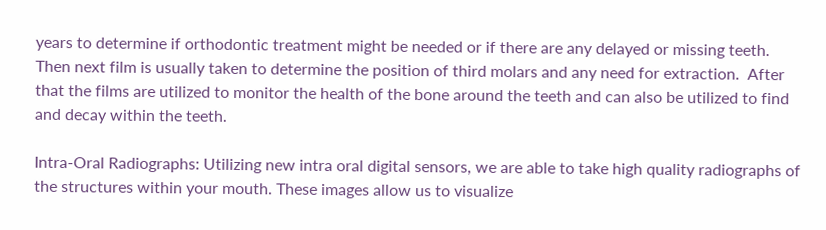years to determine if orthodontic treatment might be needed or if there are any delayed or missing teeth.  Then next film is usually taken to determine the position of third molars and any need for extraction.  After that the films are utilized to monitor the health of the bone around the teeth and can also be utilized to find and decay within the teeth.

Intra-Oral Radiographs: Utilizing new intra oral digital sensors, we are able to take high quality radiographs of the structures within your mouth. These images allow us to visualize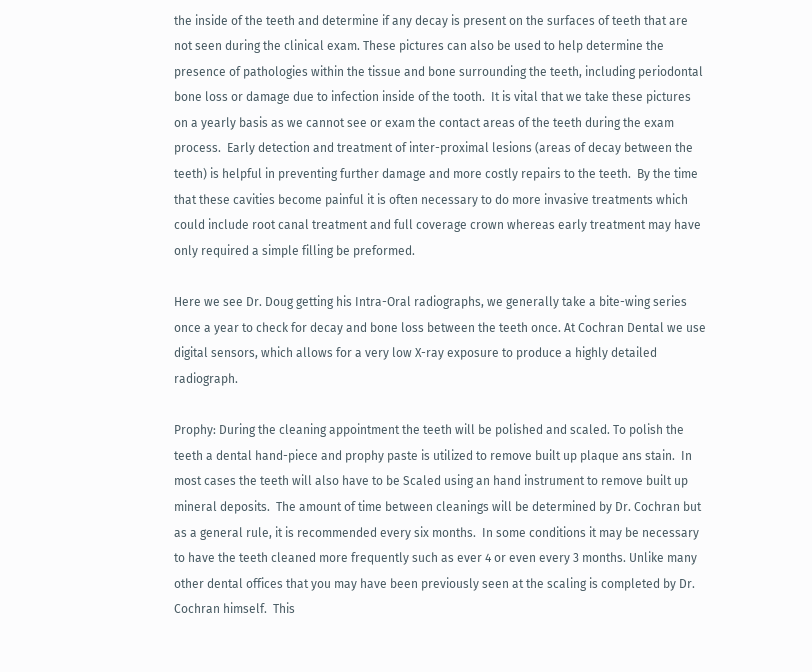the inside of the teeth and determine if any decay is present on the surfaces of teeth that are not seen during the clinical exam. These pictures can also be used to help determine the presence of pathologies within the tissue and bone surrounding the teeth, including periodontal bone loss or damage due to infection inside of the tooth.  It is vital that we take these pictures on a yearly basis as we cannot see or exam the contact areas of the teeth during the exam process.  Early detection and treatment of inter-proximal lesions (areas of decay between the teeth) is helpful in preventing further damage and more costly repairs to the teeth.  By the time that these cavities become painful it is often necessary to do more invasive treatments which could include root canal treatment and full coverage crown whereas early treatment may have only required a simple filling be preformed.

Here we see Dr. Doug getting his Intra-Oral radiographs, we generally take a bite-wing series once a year to check for decay and bone loss between the teeth once. At Cochran Dental we use digital sensors, which allows for a very low X-ray exposure to produce a highly detailed radiograph.

Prophy: During the cleaning appointment the teeth will be polished and scaled. To polish the teeth a dental hand-piece and prophy paste is utilized to remove built up plaque ans stain.  In most cases the teeth will also have to be Scaled using an hand instrument to remove built up mineral deposits.  The amount of time between cleanings will be determined by Dr. Cochran but as a general rule, it is recommended every six months.  In some conditions it may be necessary to have the teeth cleaned more frequently such as ever 4 or even every 3 months. Unlike many other dental offices that you may have been previously seen at the scaling is completed by Dr. Cochran himself.  This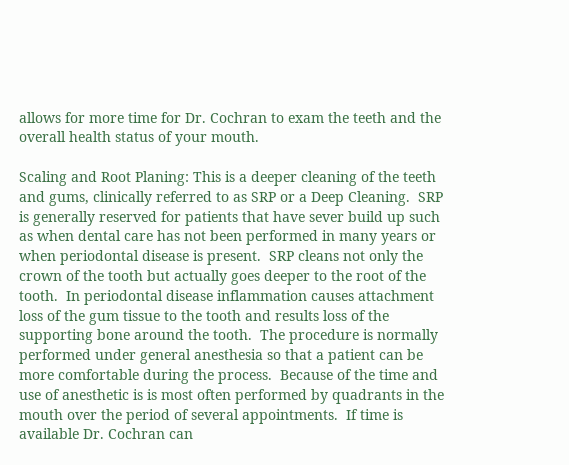allows for more time for Dr. Cochran to exam the teeth and the overall health status of your mouth.

Scaling and Root Planing: This is a deeper cleaning of the teeth and gums, clinically referred to as SRP or a Deep Cleaning.  SRP is generally reserved for patients that have sever build up such as when dental care has not been performed in many years or when periodontal disease is present.  SRP cleans not only the crown of the tooth but actually goes deeper to the root of the tooth.  In periodontal disease inflammation causes attachment loss of the gum tissue to the tooth and results loss of the supporting bone around the tooth.  The procedure is normally performed under general anesthesia so that a patient can be more comfortable during the process.  Because of the time and use of anesthetic is is most often performed by quadrants in the mouth over the period of several appointments.  If time is available Dr. Cochran can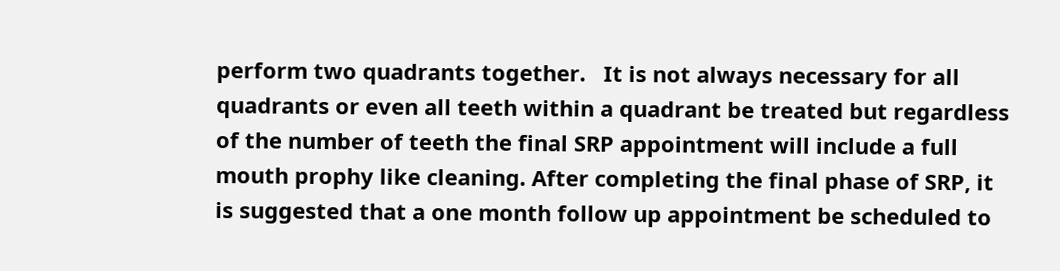perform two quadrants together.   It is not always necessary for all quadrants or even all teeth within a quadrant be treated but regardless of the number of teeth the final SRP appointment will include a full mouth prophy like cleaning. After completing the final phase of SRP, it is suggested that a one month follow up appointment be scheduled to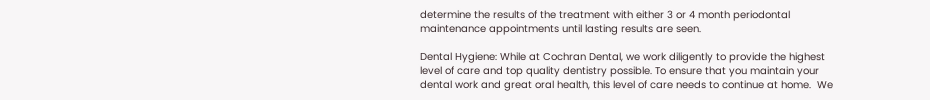determine the results of the treatment with either 3 or 4 month periodontal maintenance appointments until lasting results are seen.

Dental Hygiene: While at Cochran Dental, we work diligently to provide the highest level of care and top quality dentistry possible. To ensure that you maintain your dental work and great oral health, this level of care needs to continue at home.  We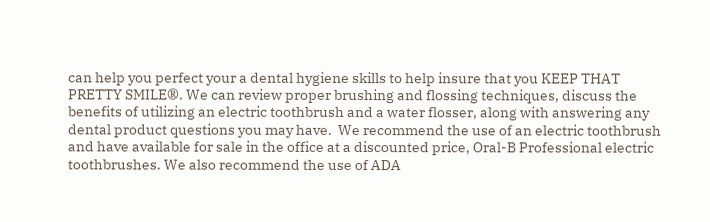can help you perfect your a dental hygiene skills to help insure that you KEEP THAT PRETTY SMILE®. We can review proper brushing and flossing techniques, discuss the benefits of utilizing an electric toothbrush and a water flosser, along with answering any dental product questions you may have.  We recommend the use of an electric toothbrush and have available for sale in the office at a discounted price, Oral-B Professional electric toothbrushes. We also recommend the use of ADA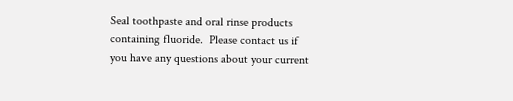Seal toothpaste and oral rinse products containing fluoride.  Please contact us if you have any questions about your current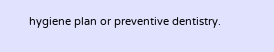hygiene plan or preventive dentistry.